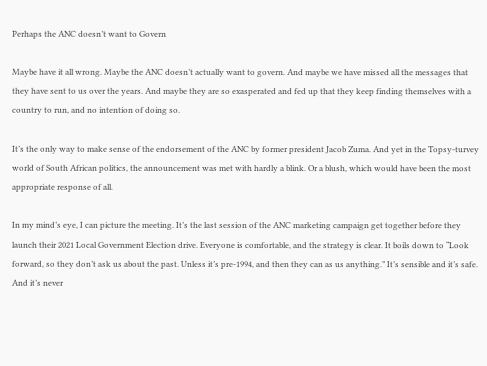Perhaps the ANC doesn’t want to Govern

Maybe have it all wrong. Maybe the ANC doesn’t actually want to govern. And maybe we have missed all the messages that they have sent to us over the years. And maybe they are so exasperated and fed up that they keep finding themselves with a country to run, and no intention of doing so.

It’s the only way to make sense of the endorsement of the ANC by former president Jacob Zuma. And yet in the Topsy-turvey world of South African politics, the announcement was met with hardly a blink. Or a blush, which would have been the most appropriate response of all.

In my mind’s eye, I can picture the meeting. It’s the last session of the ANC marketing campaign get together before they launch their 2021 Local Government Election drive. Everyone is comfortable, and the strategy is clear. It boils down to “Look forward, so they don’t ask us about the past. Unless it’s pre-1994, and then they can as us anything.” It’s sensible and it’s safe. And it’s never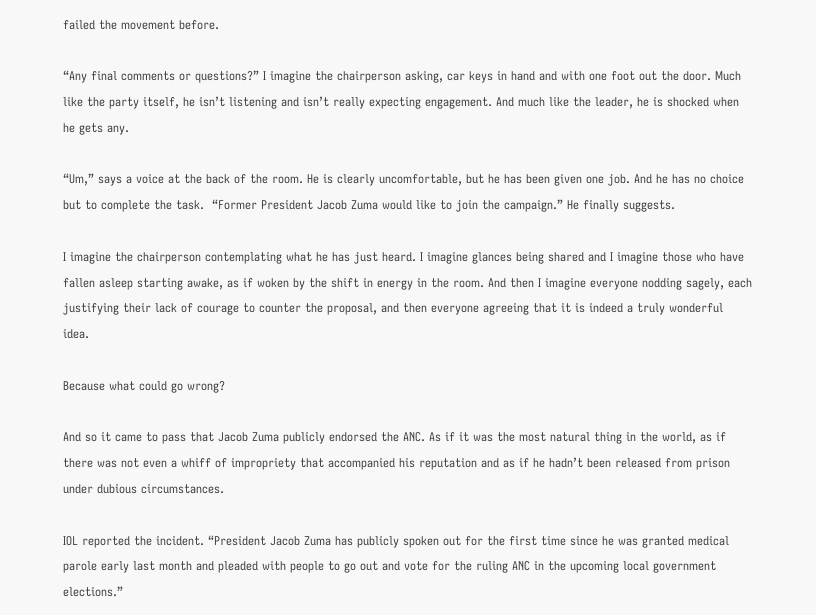failed the movement before.

“Any final comments or questions?” I imagine the chairperson asking, car keys in hand and with one foot out the door. Much like the party itself, he isn’t listening and isn’t really expecting engagement. And much like the leader, he is shocked when he gets any.

“Um,” says a voice at the back of the room. He is clearly uncomfortable, but he has been given one job. And he has no choice but to complete the task.  “Former President Jacob Zuma would like to join the campaign.” He finally suggests.

I imagine the chairperson contemplating what he has just heard. I imagine glances being shared and I imagine those who have fallen asleep starting awake, as if woken by the shift in energy in the room. And then I imagine everyone nodding sagely, each justifying their lack of courage to counter the proposal, and then everyone agreeing that it is indeed a truly wonderful idea.

Because what could go wrong?

And so it came to pass that Jacob Zuma publicly endorsed the ANC. As if it was the most natural thing in the world, as if there was not even a whiff of impropriety that accompanied his reputation and as if he hadn’t been released from prison under dubious circumstances.

IOL reported the incident. “President Jacob Zuma has publicly spoken out for the first time since he was granted medical parole early last month and pleaded with people to go out and vote for the ruling ANC in the upcoming local government elections.”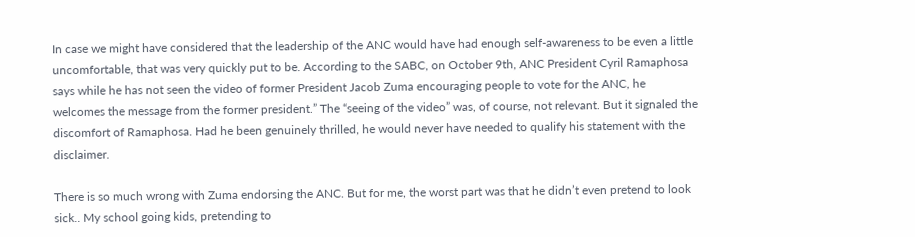In case we might have considered that the leadership of the ANC would have had enough self-awareness to be even a little uncomfortable, that was very quickly put to be. According to the SABC, on October 9th, ANC President Cyril Ramaphosa says while he has not seen the video of former President Jacob Zuma encouraging people to vote for the ANC, he welcomes the message from the former president.” The “seeing of the video” was, of course, not relevant. But it signaled the discomfort of Ramaphosa. Had he been genuinely thrilled, he would never have needed to qualify his statement with the disclaimer.

There is so much wrong with Zuma endorsing the ANC. But for me, the worst part was that he didn’t even pretend to look sick.. My school going kids, pretending to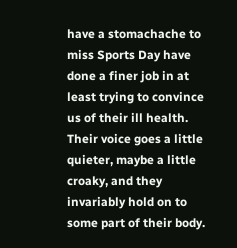have a stomachache to miss Sports Day have done a finer job in at least trying to convince us of their ill health. Their voice goes a little quieter, maybe a little croaky, and they invariably hold on to some part of their body.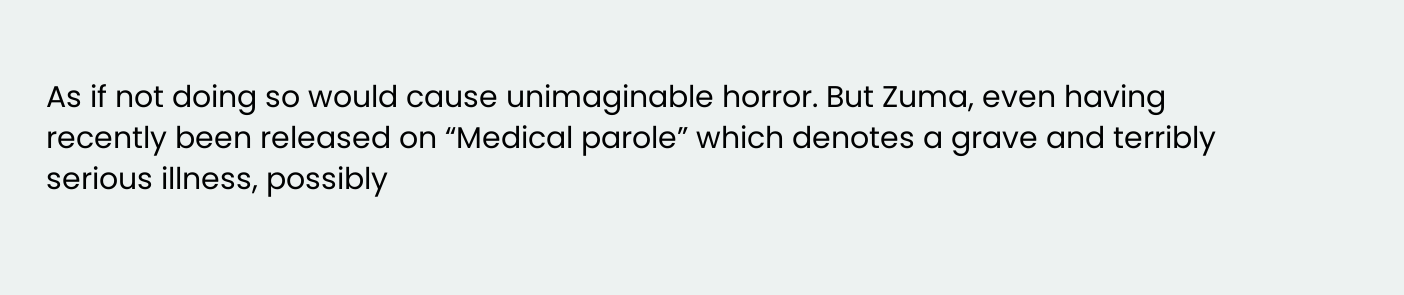As if not doing so would cause unimaginable horror. But Zuma, even having recently been released on “Medical parole” which denotes a grave and terribly serious illness, possibly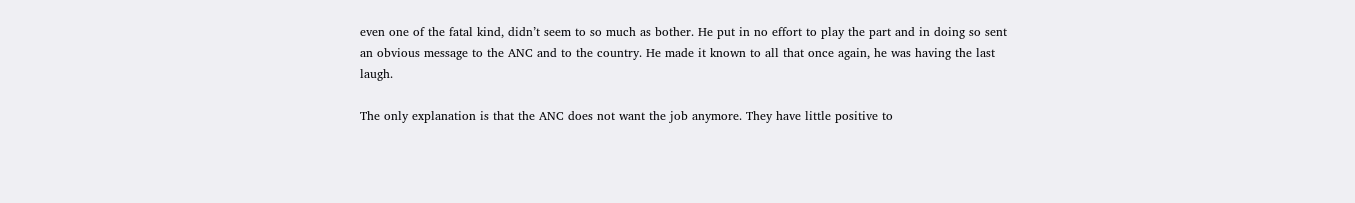even one of the fatal kind, didn’t seem to so much as bother. He put in no effort to play the part and in doing so sent an obvious message to the ANC and to the country. He made it known to all that once again, he was having the last laugh.

The only explanation is that the ANC does not want the job anymore. They have little positive to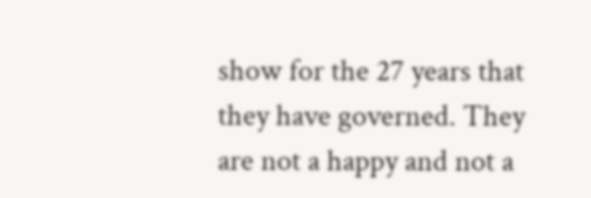show for the 27 years that they have governed. They are not a happy and not a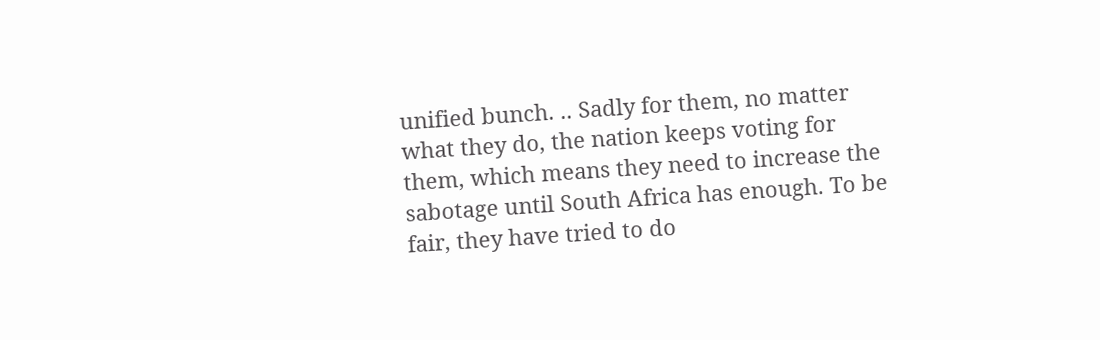unified bunch. .. Sadly for them, no matter what they do, the nation keeps voting for them, which means they need to increase the sabotage until South Africa has enough. To be fair, they have tried to do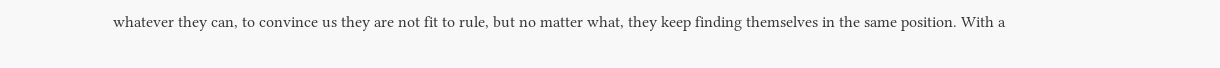whatever they can, to convince us they are not fit to rule, but no matter what, they keep finding themselves in the same position. With a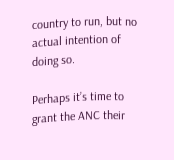country to run, but no actual intention of doing so.

Perhaps it’s time to grant the ANC their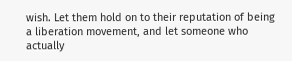wish. Let them hold on to their reputation of being a liberation movement, and let someone who actually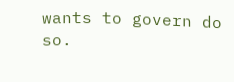wants to govern do so.